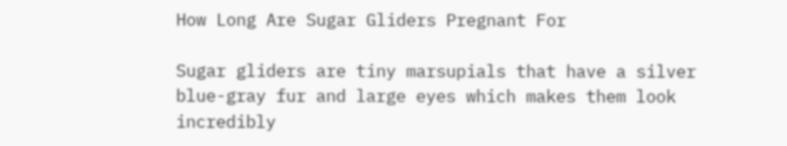How Long Are Sugar Gliders Pregnant For

Sugar gliders are tiny marsupials that have a silver blue-gray fur and large eyes which makes them look incredibly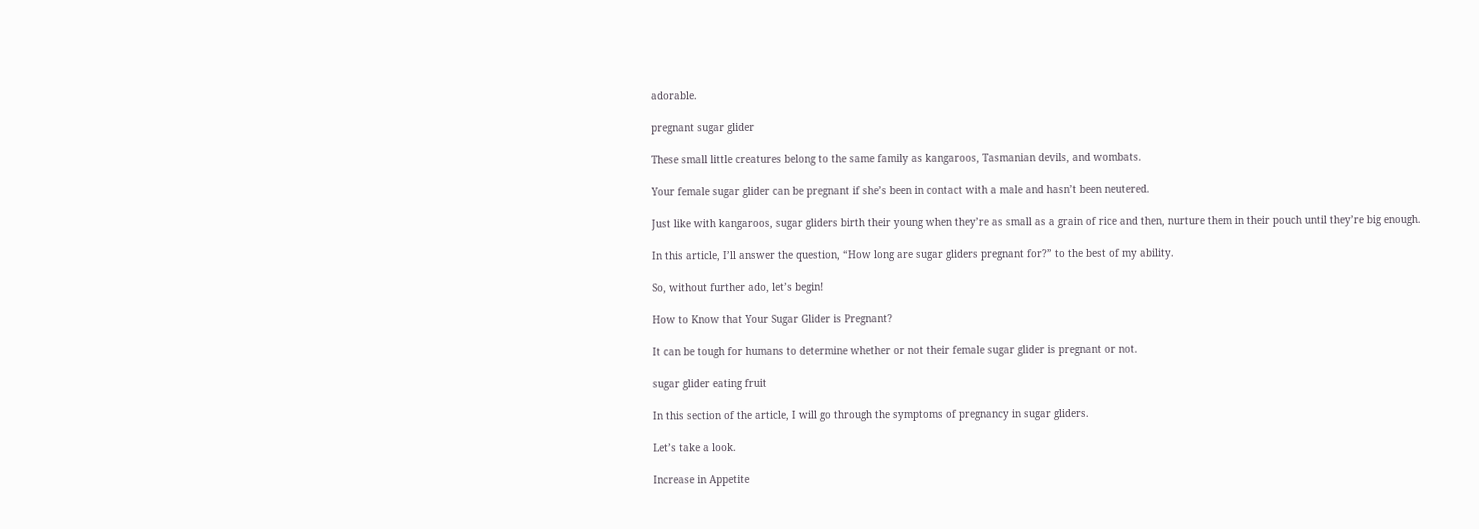adorable.

pregnant sugar glider

These small little creatures belong to the same family as kangaroos, Tasmanian devils, and wombats.

Your female sugar glider can be pregnant if she’s been in contact with a male and hasn’t been neutered.

Just like with kangaroos, sugar gliders birth their young when they’re as small as a grain of rice and then, nurture them in their pouch until they’re big enough.

In this article, I’ll answer the question, “How long are sugar gliders pregnant for?” to the best of my ability.

So, without further ado, let’s begin!

How to Know that Your Sugar Glider is Pregnant?

It can be tough for humans to determine whether or not their female sugar glider is pregnant or not.

sugar glider eating fruit

In this section of the article, I will go through the symptoms of pregnancy in sugar gliders.

Let’s take a look.

Increase in Appetite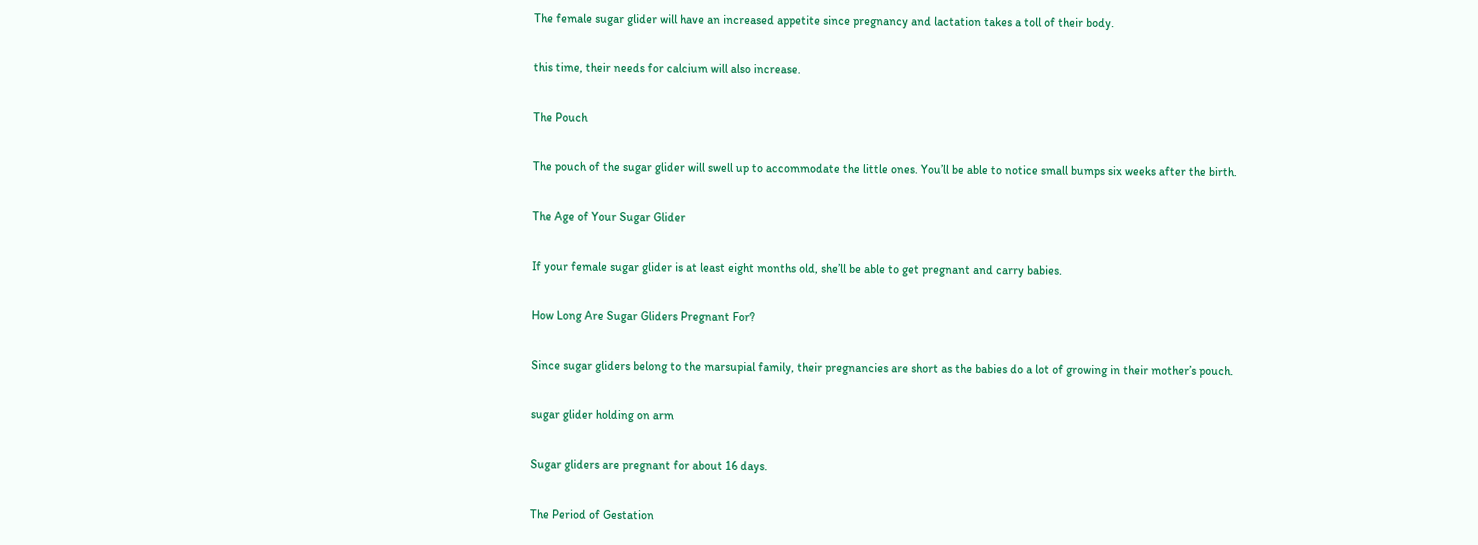The female sugar glider will have an increased appetite since pregnancy and lactation takes a toll of their body.

this time, their needs for calcium will also increase.

The Pouch

The pouch of the sugar glider will swell up to accommodate the little ones. You’ll be able to notice small bumps six weeks after the birth.

The Age of Your Sugar Glider

If your female sugar glider is at least eight months old, she’ll be able to get pregnant and carry babies.

How Long Are Sugar Gliders Pregnant For?

Since sugar gliders belong to the marsupial family, their pregnancies are short as the babies do a lot of growing in their mother’s pouch.

sugar glider holding on arm

Sugar gliders are pregnant for about 16 days.

The Period of Gestation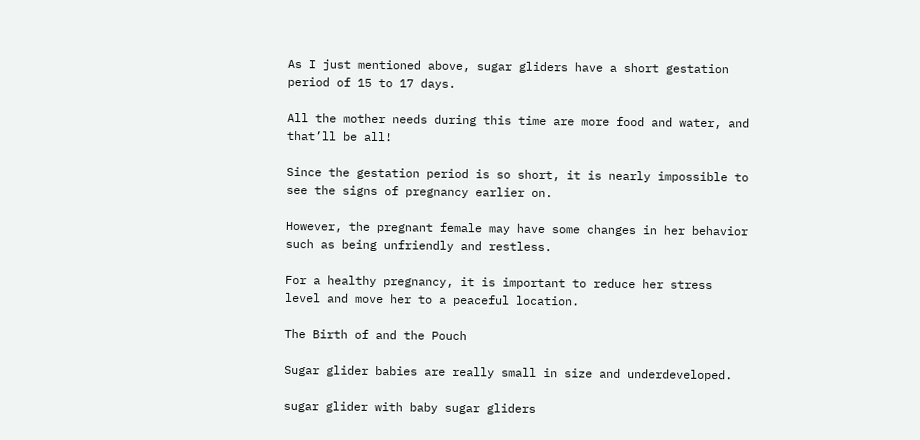As I just mentioned above, sugar gliders have a short gestation period of 15 to 17 days.

All the mother needs during this time are more food and water, and that’ll be all!

Since the gestation period is so short, it is nearly impossible to see the signs of pregnancy earlier on.

However, the pregnant female may have some changes in her behavior such as being unfriendly and restless.

For a healthy pregnancy, it is important to reduce her stress level and move her to a peaceful location.

The Birth of and the Pouch

Sugar glider babies are really small in size and underdeveloped.

sugar glider with baby sugar gliders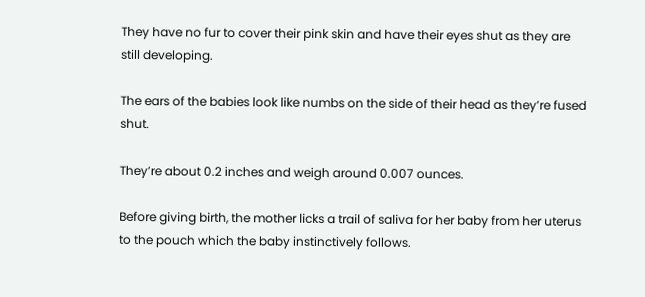They have no fur to cover their pink skin and have their eyes shut as they are still developing.

The ears of the babies look like numbs on the side of their head as they’re fused shut.

They’re about 0.2 inches and weigh around 0.007 ounces.

Before giving birth, the mother licks a trail of saliva for her baby from her uterus to the pouch which the baby instinctively follows.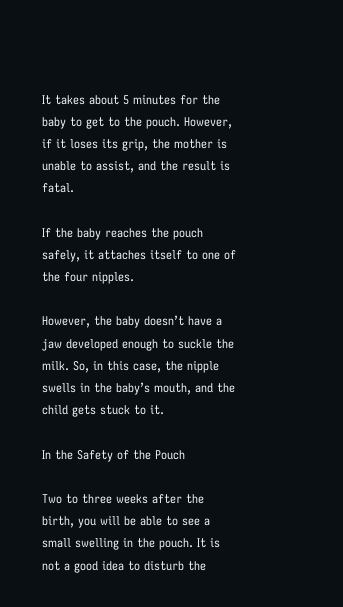It takes about 5 minutes for the baby to get to the pouch. However, if it loses its grip, the mother is unable to assist, and the result is fatal.

If the baby reaches the pouch safely, it attaches itself to one of the four nipples.

However, the baby doesn’t have a jaw developed enough to suckle the milk. So, in this case, the nipple swells in the baby’s mouth, and the child gets stuck to it.

In the Safety of the Pouch

Two to three weeks after the birth, you will be able to see a small swelling in the pouch. It is not a good idea to disturb the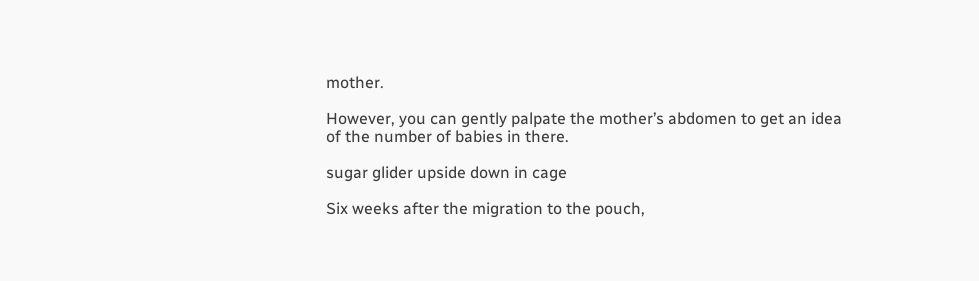mother.

However, you can gently palpate the mother’s abdomen to get an idea of the number of babies in there.

sugar glider upside down in cage

Six weeks after the migration to the pouch,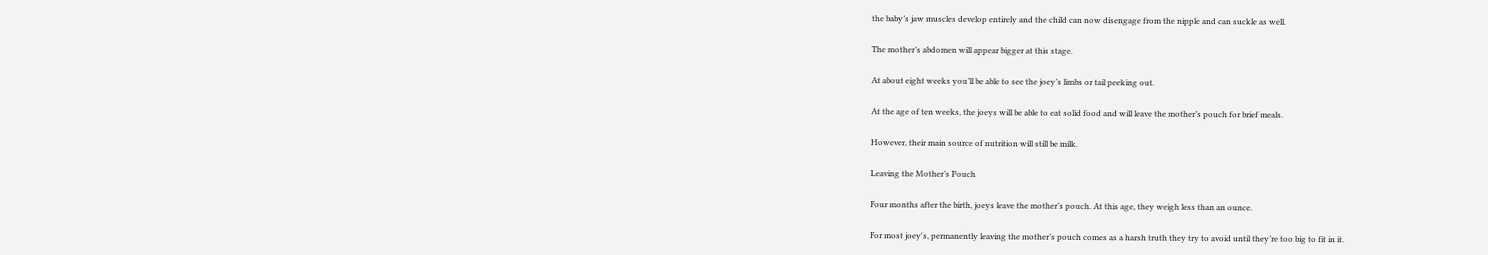the baby’s jaw muscles develop entirely and the child can now disengage from the nipple and can suckle as well.

The mother’s abdomen will appear bigger at this stage.

At about eight weeks you’ll be able to see the joey’s limbs or tail peeking out.

At the age of ten weeks, the joeys will be able to eat solid food and will leave the mother’s pouch for brief meals.

However, their main source of nutrition will still be milk.

Leaving the Mother’s Pouch

Four months after the birth, joeys leave the mother’s pouch. At this age, they weigh less than an ounce.

For most joey's, permanently leaving the mother’s pouch comes as a harsh truth they try to avoid until they’re too big to fit in it.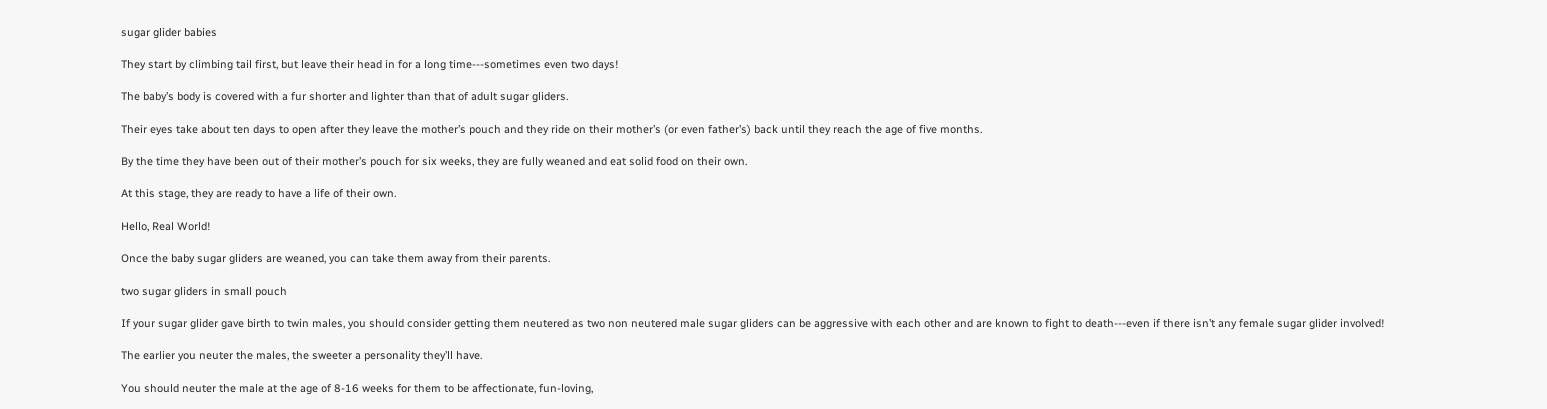sugar glider babies

They start by climbing tail first, but leave their head in for a long time---sometimes even two days!

The baby’s body is covered with a fur shorter and lighter than that of adult sugar gliders.

Their eyes take about ten days to open after they leave the mother’s pouch and they ride on their mother’s (or even father’s) back until they reach the age of five months.

By the time they have been out of their mother’s pouch for six weeks, they are fully weaned and eat solid food on their own.

At this stage, they are ready to have a life of their own.

Hello, Real World!

Once the baby sugar gliders are weaned, you can take them away from their parents.

two sugar gliders in small pouch

If your sugar glider gave birth to twin males, you should consider getting them neutered as two non neutered male sugar gliders can be aggressive with each other and are known to fight to death---even if there isn’t any female sugar glider involved!

The earlier you neuter the males, the sweeter a personality they’ll have.

You should neuter the male at the age of 8-16 weeks for them to be affectionate, fun-loving,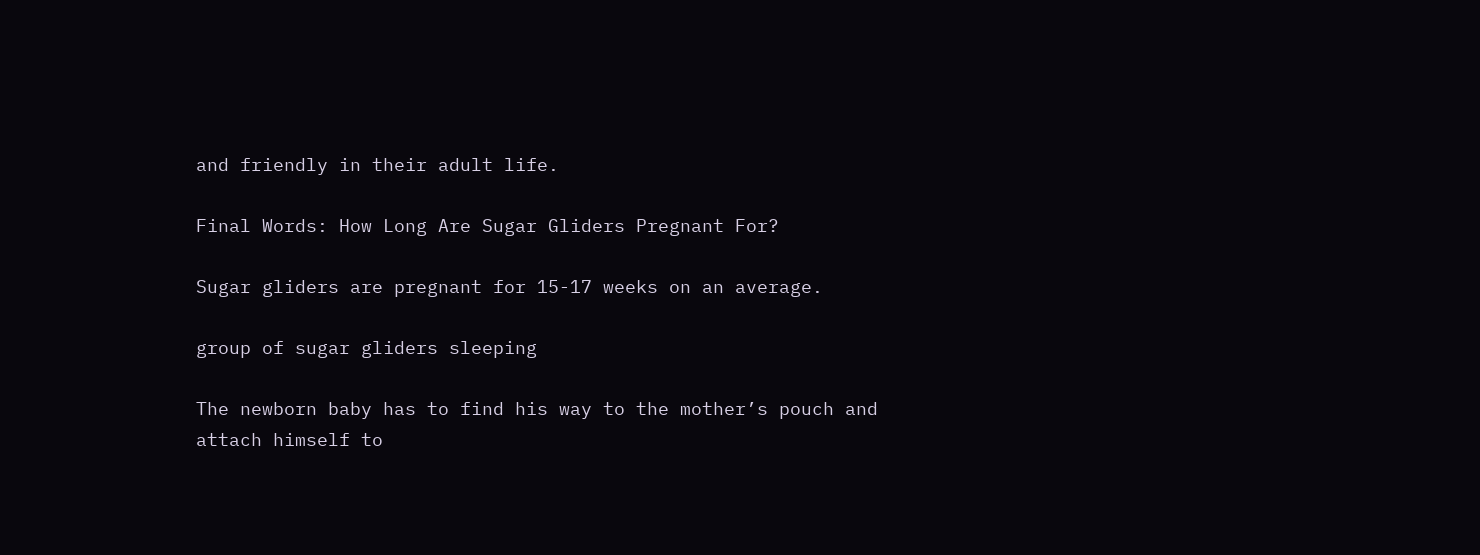and friendly in their adult life.

Final Words: How Long Are Sugar Gliders Pregnant For?

Sugar gliders are pregnant for 15-17 weeks on an average.

group of sugar gliders sleeping

The newborn baby has to find his way to the mother’s pouch and attach himself to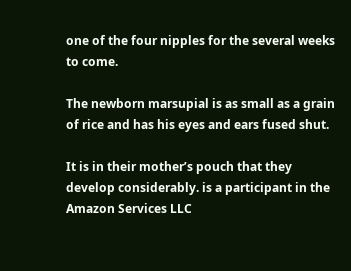one of the four nipples for the several weeks to come.

The newborn marsupial is as small as a grain of rice and has his eyes and ears fused shut.

It is in their mother’s pouch that they develop considerably. is a participant in the Amazon Services LLC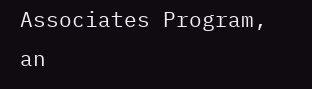Associates Program, an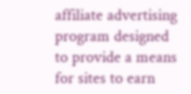affiliate advertising program designed to provide a means for sites to earn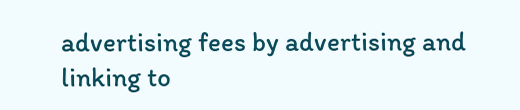advertising fees by advertising and linking to